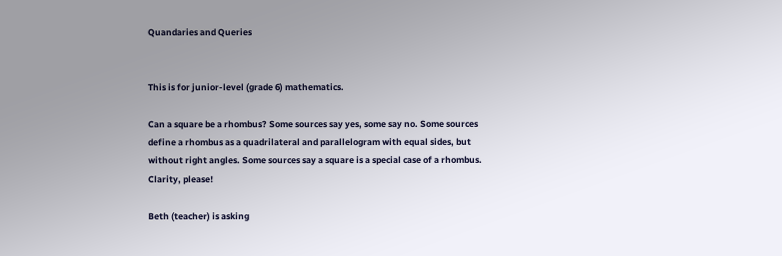Quandaries and Queries


This is for junior-level (grade 6) mathematics.

Can a square be a rhombus? Some sources say yes, some say no. Some sources define a rhombus as a quadrilateral and parallelogram with equal sides, but without right angles. Some sources say a square is a special case of a rhombus. Clarity, please!

Beth (teacher) is asking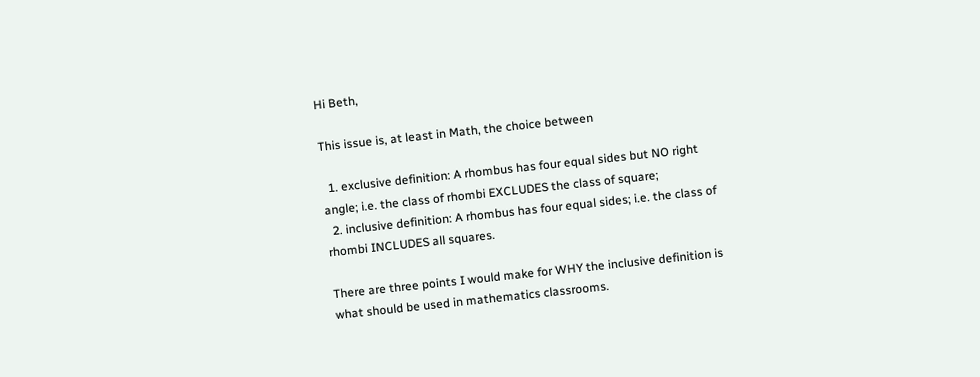Hi Beth,

This issue is, at least in Math, the choice between

  1. exclusive definition: A rhombus has four equal sides but NO right angle; i.e. the class of rhombi EXCLUDES the class of square;
  2. inclusive definition: A rhombus has four equal sides; i.e. the class of rhombi INCLUDES all squares.

There are three points I would make for WHY the inclusive definition is what should be used in mathematics classrooms.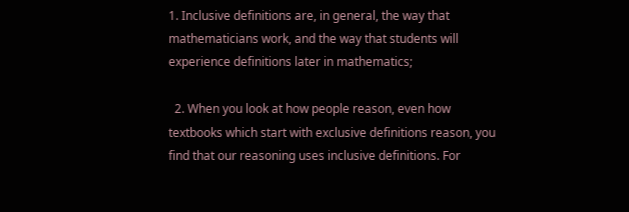1. Inclusive definitions are, in general, the way that mathematicians work, and the way that students will experience definitions later in mathematics;

  2. When you look at how people reason, even how textbooks which start with exclusive definitions reason, you find that our reasoning uses inclusive definitions. For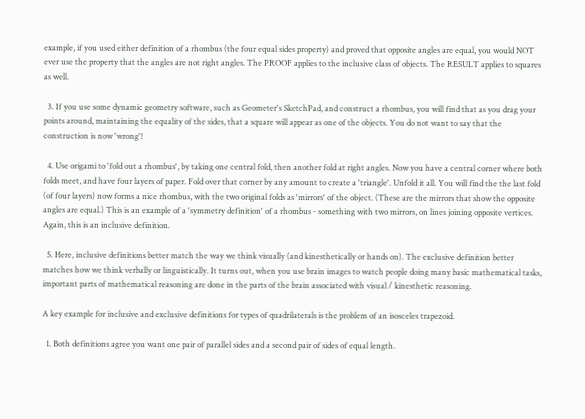example, if you used either definition of a rhombus (the four equal sides property) and proved that opposite angles are equal, you would NOT ever use the property that the angles are not right angles. The PROOF applies to the inclusive class of objects. The RESULT applies to squares as well.

  3. If you use some dynamic geometry software, such as Geometer's SketchPad, and construct a rhombus, you will find that as you drag your points around, maintaining the equality of the sides, that a square will appear as one of the objects. You do not want to say that the construction is now 'wrong'!

  4. Use origami to 'fold out a rhombus', by taking one central fold, then another fold at right angles. Now you have a central corner where both folds meet, and have four layers of paper. Fold over that corner by any amount to create a 'triangle'. Unfold it all. You will find the the last fold (of four layers) now forms a nice rhombus, with the two original folds as 'mirrors' of the object. (These are the mirrors that show the opposite angles are equal.) This is an example of a 'symmetry definition' of a rhombus - something with two mirrors, on lines joining opposite vertices. Again, this is an inclusive definition.

  5. Here, inclusive definitions better match the way we think visually (and kinesthetically or hands on). The exclusive definition better matches how we think verbally or linguistically. It turns out, when you use brain images to watch people doing many basic mathematical tasks, important parts of mathematical reasoning are done in the parts of the brain associated with visual / kinesthetic reasoning.

A key example for inclusive and exclusive definitions for types of quadrilaterals is the problem of an isosceles trapezoid.

  1. Both definitions agree you want one pair of parallel sides and a second pair of sides of equal length.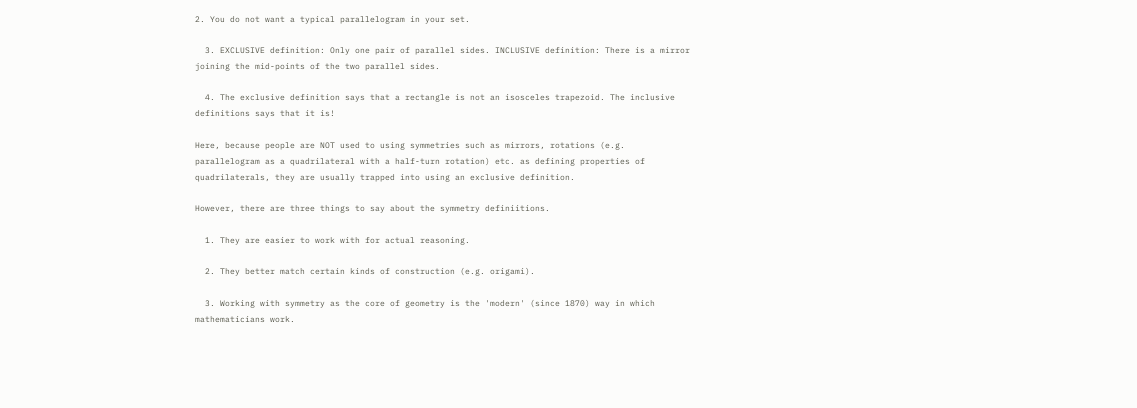2. You do not want a typical parallelogram in your set.

  3. EXCLUSIVE definition: Only one pair of parallel sides. INCLUSIVE definition: There is a mirror joining the mid-points of the two parallel sides.

  4. The exclusive definition says that a rectangle is not an isosceles trapezoid. The inclusive definitions says that it is!

Here, because people are NOT used to using symmetries such as mirrors, rotations (e.g. parallelogram as a quadrilateral with a half-turn rotation) etc. as defining properties of quadrilaterals, they are usually trapped into using an exclusive definition.

However, there are three things to say about the symmetry definiitions.

  1. They are easier to work with for actual reasoning.

  2. They better match certain kinds of construction (e.g. origami).

  3. Working with symmetry as the core of geometry is the 'modern' (since 1870) way in which mathematicians work.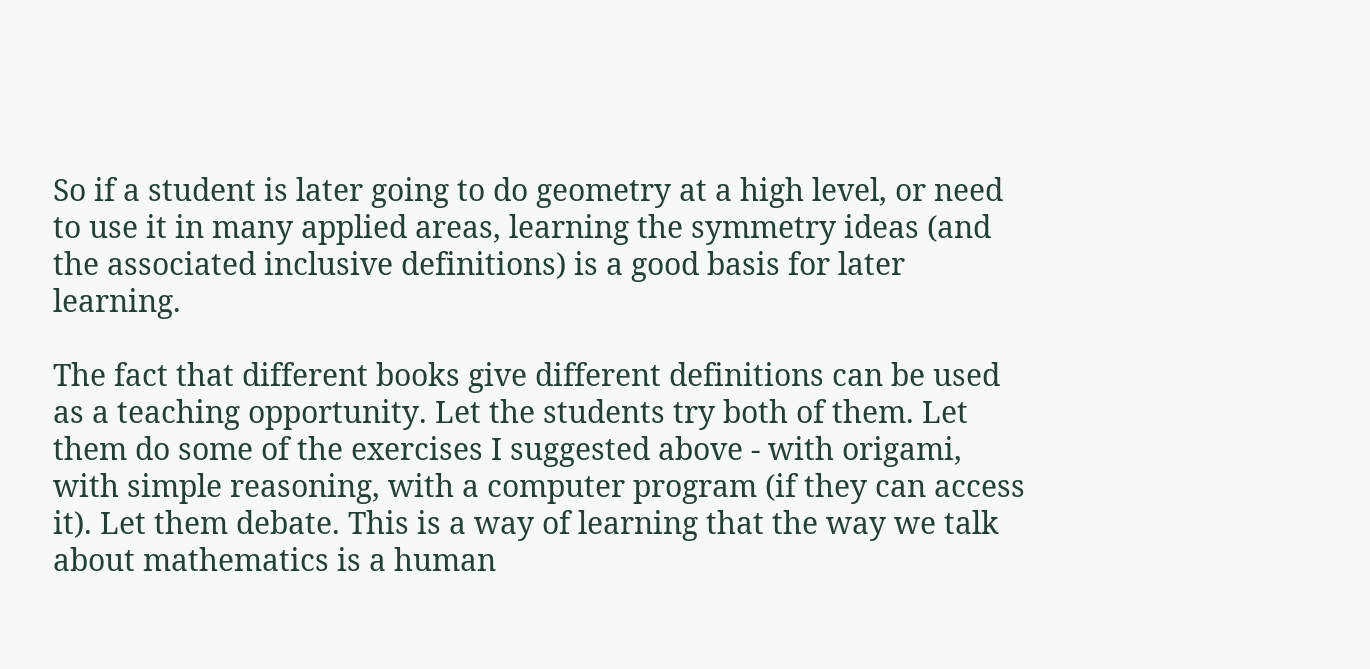So if a student is later going to do geometry at a high level, or need to use it in many applied areas, learning the symmetry ideas (and the associated inclusive definitions) is a good basis for later learning.

The fact that different books give different definitions can be used as a teaching opportunity. Let the students try both of them. Let them do some of the exercises I suggested above - with origami, with simple reasoning, with a computer program (if they can access it). Let them debate. This is a way of learning that the way we talk about mathematics is a human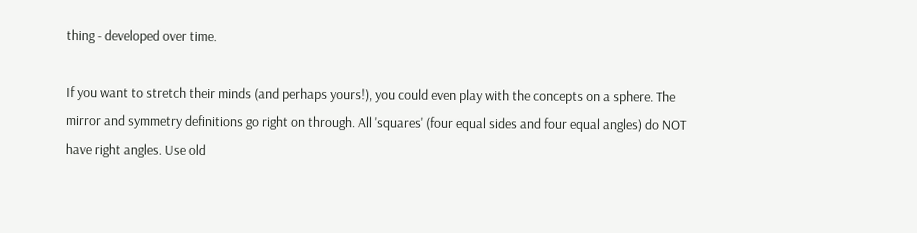thing - developed over time.

If you want to stretch their minds (and perhaps yours!), you could even play with the concepts on a sphere. The mirror and symmetry definitions go right on through. All 'squares' (four equal sides and four equal angles) do NOT have right angles. Use old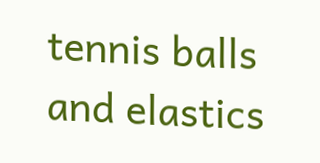tennis balls and elastics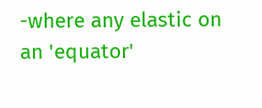-where any elastic on an 'equator'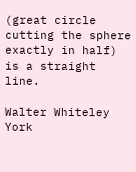(great circle cutting the sphere exactly in half) is a straight line.

Walter Whiteley
York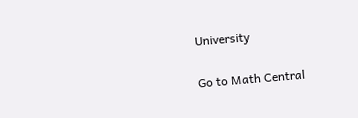University


Go to Math Central